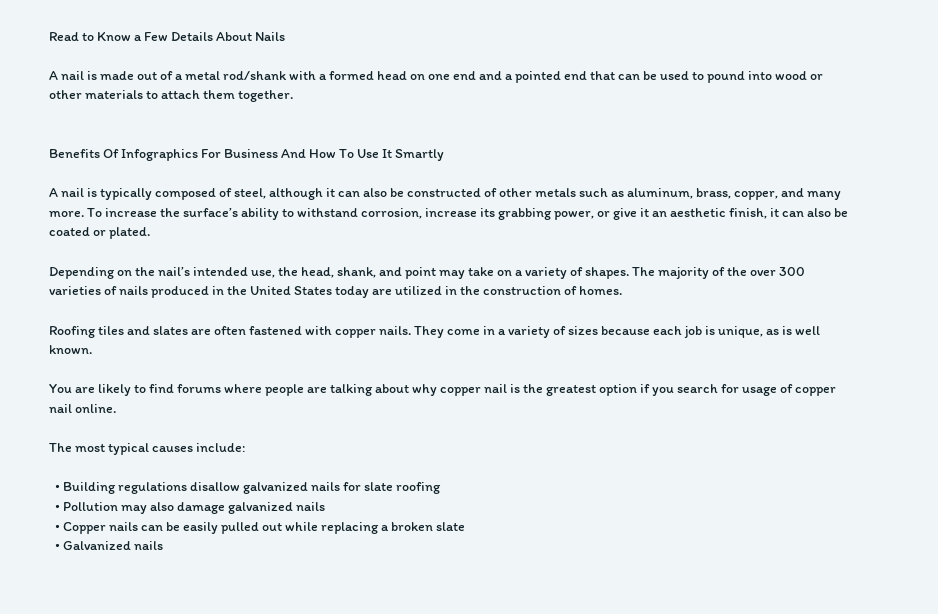Read to Know a Few Details About Nails

A nail is made out of a metal rod/shank with a formed head on one end and a pointed end that can be used to pound into wood or other materials to attach them together.


Benefits Of Infographics For Business And How To Use It Smartly

A nail is typically composed of steel, although it can also be constructed of other metals such as aluminum, brass, copper, and many more. To increase the surface’s ability to withstand corrosion, increase its grabbing power, or give it an aesthetic finish, it can also be coated or plated.

Depending on the nail’s intended use, the head, shank, and point may take on a variety of shapes. The majority of the over 300 varieties of nails produced in the United States today are utilized in the construction of homes.

Roofing tiles and slates are often fastened with copper nails. They come in a variety of sizes because each job is unique, as is well known.

You are likely to find forums where people are talking about why copper nail is the greatest option if you search for usage of copper nail online.

The most typical causes include:

  • Building regulations disallow galvanized nails for slate roofing
  • Pollution may also damage galvanized nails
  • Copper nails can be easily pulled out while replacing a broken slate
  • Galvanized nails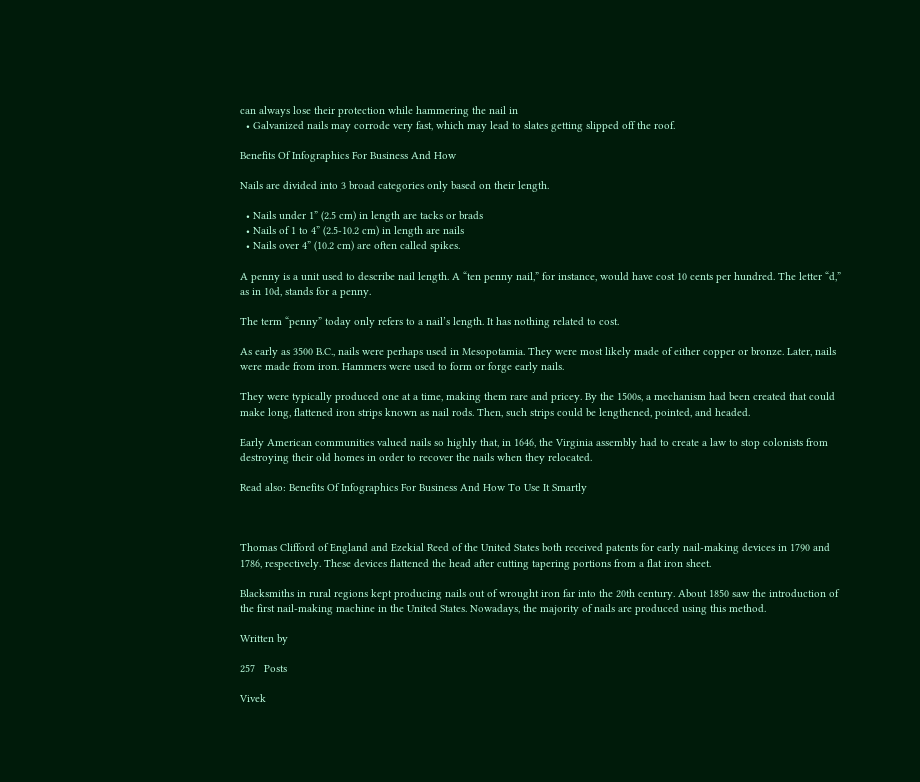can always lose their protection while hammering the nail in
  • Galvanized nails may corrode very fast, which may lead to slates getting slipped off the roof.

Benefits Of Infographics For Business And How

Nails are divided into 3 broad categories only based on their length.

  • Nails under 1” (2.5 cm) in length are tacks or brads
  • Nails of 1 to 4” (2.5-10.2 cm) in length are nails
  • Nails over 4” (10.2 cm) are often called spikes.

A penny is a unit used to describe nail length. A “ten penny nail,” for instance, would have cost 10 cents per hundred. The letter “d,” as in 10d, stands for a penny.

The term “penny” today only refers to a nail’s length. It has nothing related to cost.

As early as 3500 B.C., nails were perhaps used in Mesopotamia. They were most likely made of either copper or bronze. Later, nails were made from iron. Hammers were used to form or forge early nails.

They were typically produced one at a time, making them rare and pricey. By the 1500s, a mechanism had been created that could make long, flattened iron strips known as nail rods. Then, such strips could be lengthened, pointed, and headed.

Early American communities valued nails so highly that, in 1646, the Virginia assembly had to create a law to stop colonists from destroying their old homes in order to recover the nails when they relocated.

Read also: Benefits Of Infographics For Business And How To Use It Smartly



Thomas Clifford of England and Ezekial Reed of the United States both received patents for early nail-making devices in 1790 and 1786, respectively. These devices flattened the head after cutting tapering portions from a flat iron sheet.

Blacksmiths in rural regions kept producing nails out of wrought iron far into the 20th century. About 1850 saw the introduction of the first nail-making machine in the United States. Nowadays, the majority of nails are produced using this method.

Written by

257   Posts

Vivek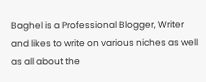Baghel is a Professional Blogger, Writer and likes to write on various niches as well as all about the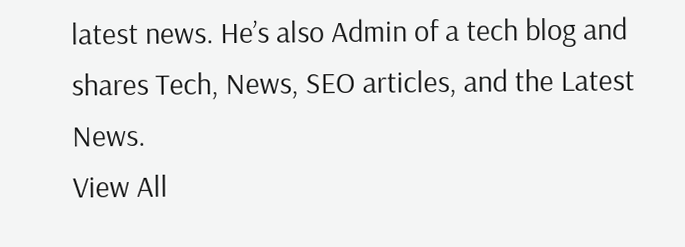latest news. He’s also Admin of a tech blog and shares Tech, News, SEO articles, and the Latest News.
View All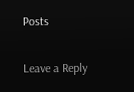Posts

Leave a Reply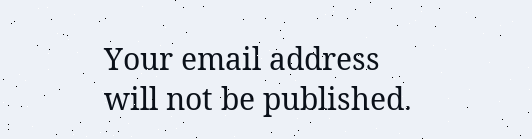Your email address will not be published.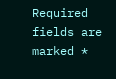Required fields are marked *